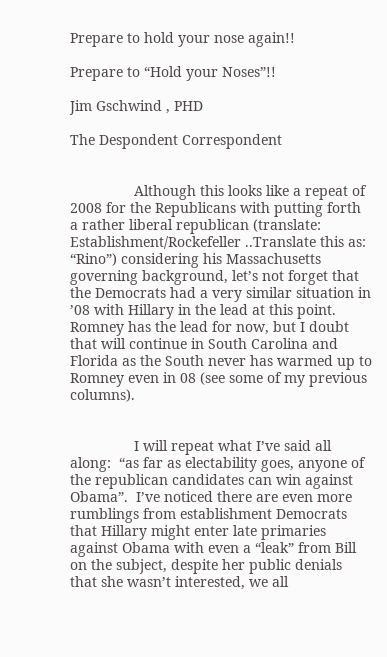Prepare to hold your nose again!!

Prepare to “Hold your Noses”!!

Jim Gschwind , PHD

The Despondent Correspondent


                Although this looks like a repeat of 2008 for the Republicans with putting forth a rather liberal republican (translate:  Establishment/Rockefeller ..Translate this as: “Rino”) considering his Massachusetts governing background, let’s not forget that the Democrats had a very similar situation in ’08 with Hillary in the lead at this point.  Romney has the lead for now, but I doubt that will continue in South Carolina and Florida as the South never has warmed up to Romney even in 08 (see some of my previous columns).


                I will repeat what I’ve said all along:  “as far as electability goes, anyone of the republican candidates can win against Obama”.  I’ve noticed there are even more rumblings from establishment Democrats that Hillary might enter late primaries against Obama with even a “leak” from Bill on the subject, despite her public denials that she wasn’t interested, we all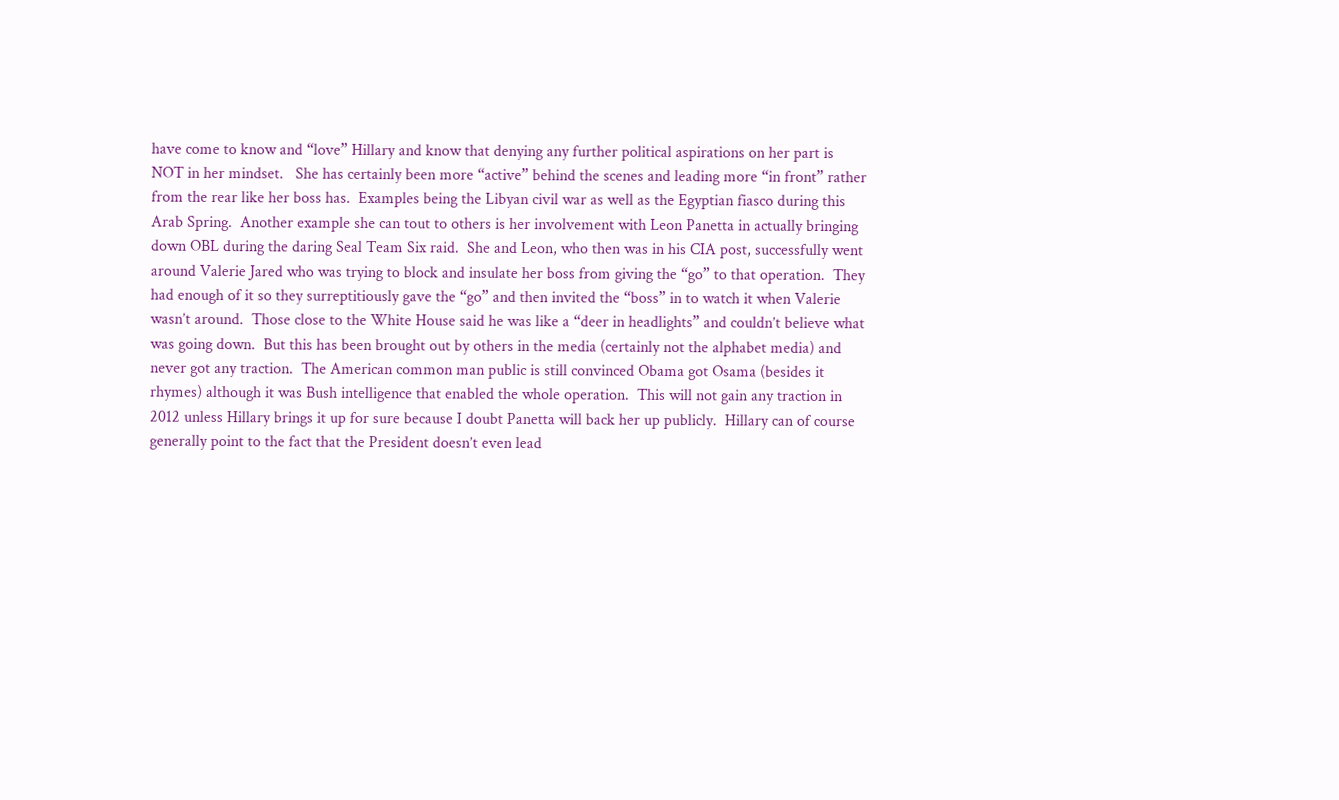have come to know and “love” Hillary and know that denying any further political aspirations on her part is NOT in her mindset.   She has certainly been more “active” behind the scenes and leading more “in front” rather from the rear like her boss has.  Examples being the Libyan civil war as well as the Egyptian fiasco during this Arab Spring.  Another example she can tout to others is her involvement with Leon Panetta in actually bringing down OBL during the daring Seal Team Six raid.  She and Leon, who then was in his CIA post, successfully went around Valerie Jared who was trying to block and insulate her boss from giving the “go” to that operation.  They had enough of it so they surreptitiously gave the “go” and then invited the “boss” in to watch it when Valerie wasn’t around.  Those close to the White House said he was like a “deer in headlights” and couldn’t believe what was going down.  But this has been brought out by others in the media (certainly not the alphabet media) and never got any traction.  The American common man public is still convinced Obama got Osama (besides it rhymes) although it was Bush intelligence that enabled the whole operation.  This will not gain any traction in 2012 unless Hillary brings it up for sure because I doubt Panetta will back her up publicly.  Hillary can of course generally point to the fact that the President doesn’t even lead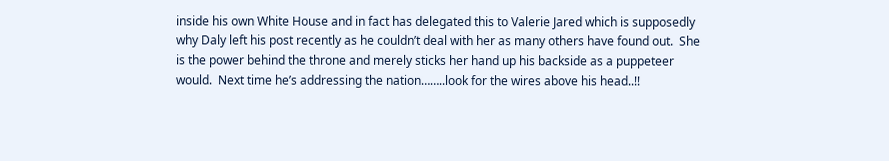inside his own White House and in fact has delegated this to Valerie Jared which is supposedly why Daly left his post recently as he couldn’t deal with her as many others have found out.  She is the power behind the throne and merely sticks her hand up his backside as a puppeteer would.  Next time he’s addressing the nation……..look for the wires above his head..!!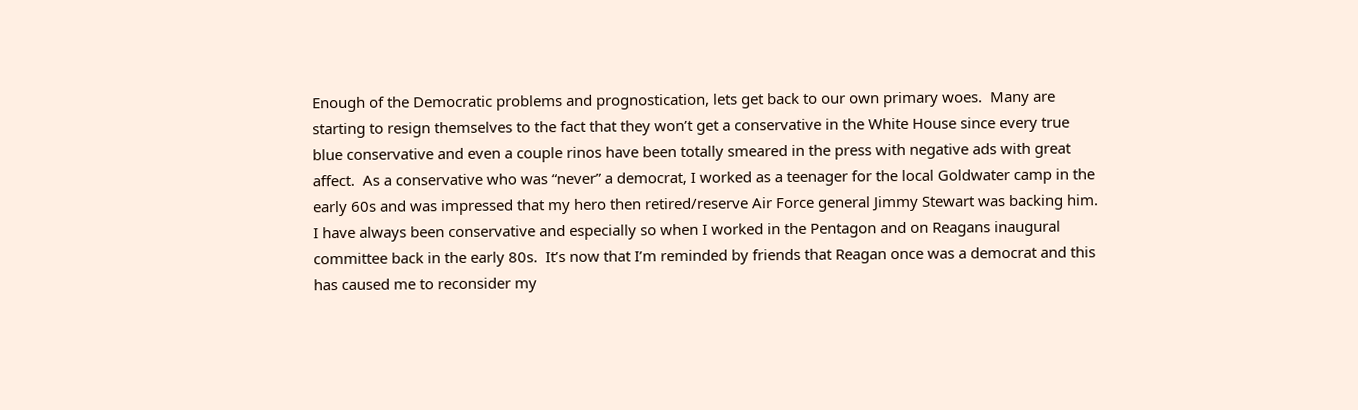Enough of the Democratic problems and prognostication, lets get back to our own primary woes.  Many are starting to resign themselves to the fact that they won’t get a conservative in the White House since every true blue conservative and even a couple rinos have been totally smeared in the press with negative ads with great affect.  As a conservative who was “never” a democrat, I worked as a teenager for the local Goldwater camp in the early 60s and was impressed that my hero then retired/reserve Air Force general Jimmy Stewart was backing him.  I have always been conservative and especially so when I worked in the Pentagon and on Reagans inaugural committee back in the early 80s.  It’s now that I’m reminded by friends that Reagan once was a democrat and this has caused me to reconsider my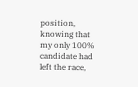position, knowing that my only 100% candidate had left the race,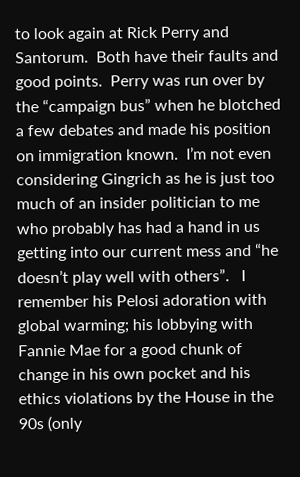to look again at Rick Perry and Santorum.  Both have their faults and good points.  Perry was run over by the “campaign bus” when he blotched a few debates and made his position on immigration known.  I’m not even considering Gingrich as he is just too much of an insider politician to me who probably has had a hand in us getting into our current mess and “he doesn’t play well with others”.   I remember his Pelosi adoration with global warming; his lobbying with Fannie Mae for a good chunk of change in his own pocket and his ethics violations by the House in the 90s (only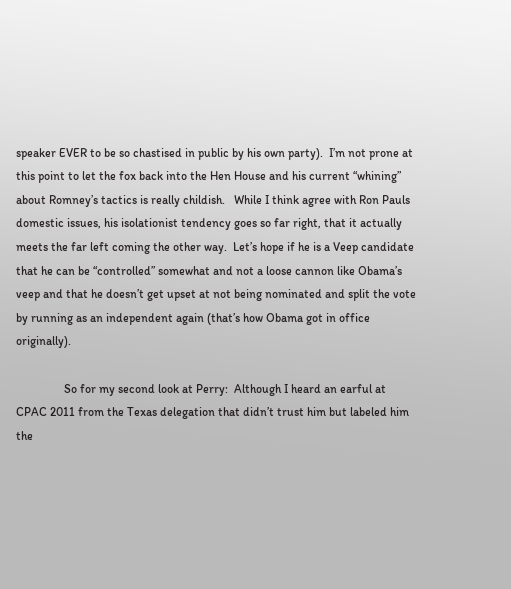speaker EVER to be so chastised in public by his own party).  I’m not prone at this point to let the fox back into the Hen House and his current “whining” about Romney’s tactics is really childish.   While I think agree with Ron Pauls domestic issues, his isolationist tendency goes so far right, that it actually meets the far left coming the other way.  Let’s hope if he is a Veep candidate that he can be “controlled” somewhat and not a loose cannon like Obama’s veep and that he doesn’t get upset at not being nominated and split the vote by running as an independent again (that’s how Obama got in office originally).

                So for my second look at Perry:  Although I heard an earful at CPAC 2011 from the Texas delegation that didn’t trust him but labeled him the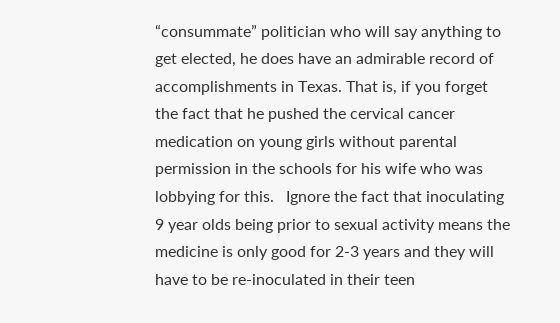“consummate” politician who will say anything to get elected, he does have an admirable record of accomplishments in Texas. That is, if you forget the fact that he pushed the cervical cancer medication on young girls without parental permission in the schools for his wife who was lobbying for this.   Ignore the fact that inoculating 9 year olds being prior to sexual activity means the medicine is only good for 2-3 years and they will have to be re-inoculated in their teen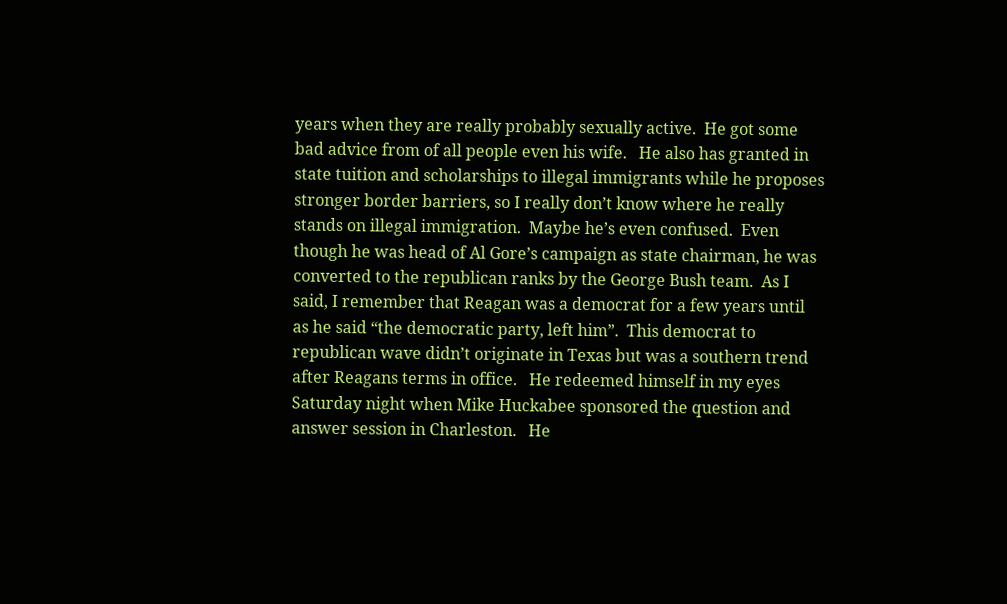years when they are really probably sexually active.  He got some bad advice from of all people even his wife.   He also has granted in state tuition and scholarships to illegal immigrants while he proposes stronger border barriers, so I really don’t know where he really stands on illegal immigration.  Maybe he’s even confused.  Even though he was head of Al Gore’s campaign as state chairman, he was converted to the republican ranks by the George Bush team.  As I said, I remember that Reagan was a democrat for a few years until as he said “the democratic party, left him”.  This democrat to republican wave didn’t originate in Texas but was a southern trend after Reagans terms in office.   He redeemed himself in my eyes Saturday night when Mike Huckabee sponsored the question and answer session in Charleston.   He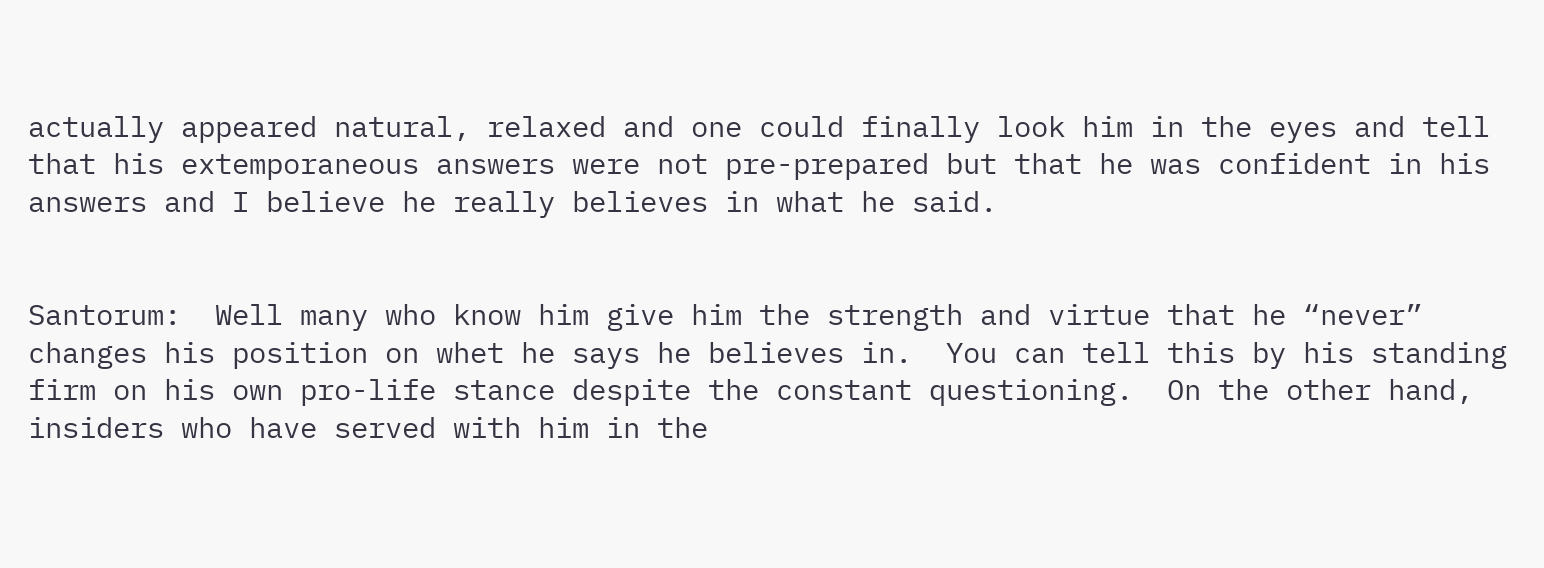actually appeared natural, relaxed and one could finally look him in the eyes and tell that his extemporaneous answers were not pre-prepared but that he was confident in his answers and I believe he really believes in what he said.


Santorum:  Well many who know him give him the strength and virtue that he “never” changes his position on whet he says he believes in.  You can tell this by his standing firm on his own pro-life stance despite the constant questioning.  On the other hand, insiders who have served with him in the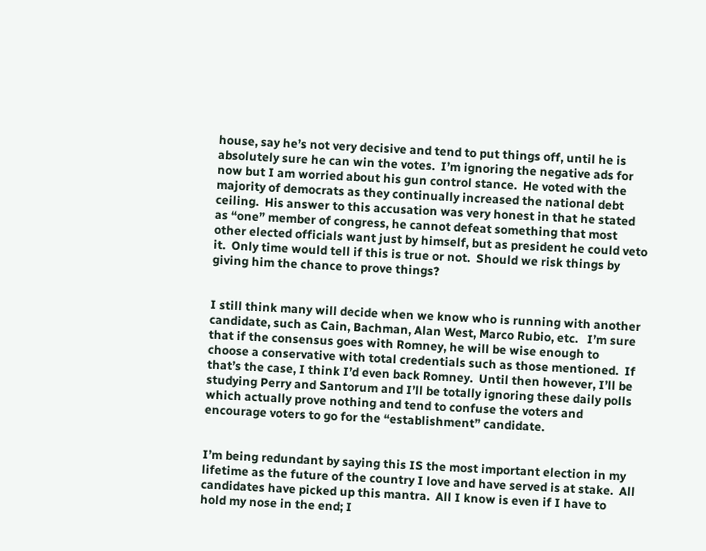house, say he’s not very decisive and tend to put things off, until he is absolutely sure he can win the votes.  I’m ignoring the negative ads for now but I am worried about his gun control stance.  He voted with the majority of democrats as they continually increased the national debt ceiling.  His answer to this accusation was very honest in that he stated as “one” member of congress, he cannot defeat something that most other elected officials want just by himself, but as president he could veto it.  Only time would tell if this is true or not.  Should we risk things by giving him the chance to prove things?


I still think many will decide when we know who is running with another candidate, such as Cain, Bachman, Alan West, Marco Rubio, etc.   I’m sure that if the consensus goes with Romney, he will be wise enough to choose a conservative with total credentials such as those mentioned.  If that’s the case, I think I’d even back Romney.  Until then however, I’ll be studying Perry and Santorum and I’ll be totally ignoring these daily polls which actually prove nothing and tend to confuse the voters and encourage voters to go for the “establishment” candidate.


I’m being redundant by saying this IS the most important election in my lifetime as the future of the country I love and have served is at stake.  All candidates have picked up this mantra.  All I know is even if I have to hold my nose in the end; I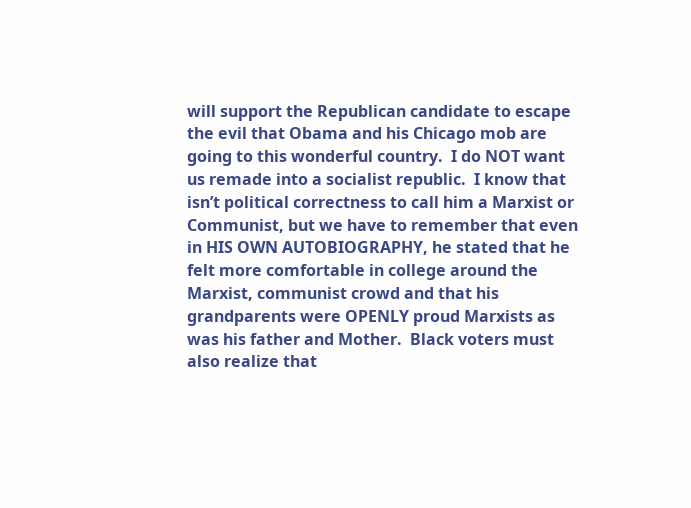will support the Republican candidate to escape the evil that Obama and his Chicago mob are going to this wonderful country.  I do NOT want us remade into a socialist republic.  I know that isn’t political correctness to call him a Marxist or Communist, but we have to remember that even in HIS OWN AUTOBIOGRAPHY, he stated that he felt more comfortable in college around the Marxist, communist crowd and that his grandparents were OPENLY proud Marxists as was his father and Mother.  Black voters must also realize that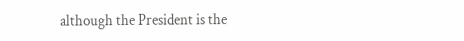although the President is the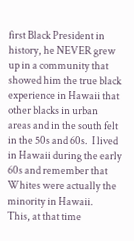first Black President in history, he NEVER grew up in a community that showed him the true black experience in Hawaii that other blacks in urban areas and in the south felt in the 50s and 60s.  I lived in Hawaii during the early 60s and remember that Whites were actually the minority in Hawaii.   This, at that time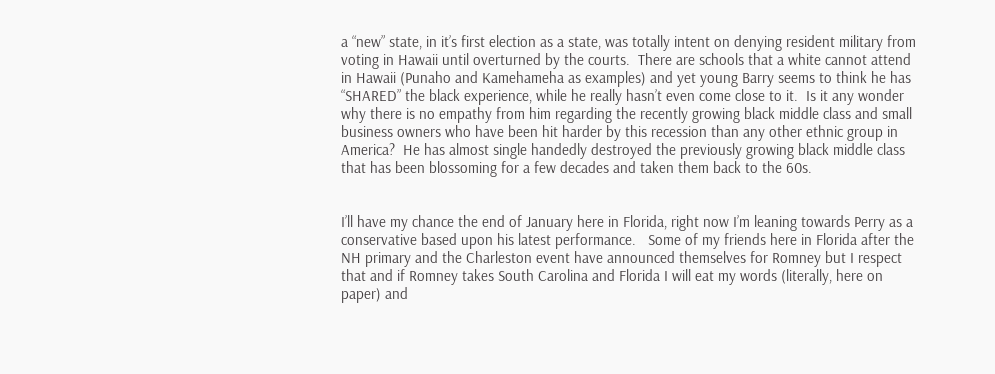a “new” state, in it’s first election as a state, was totally intent on denying resident military from voting in Hawaii until overturned by the courts.  There are schools that a white cannot attend in Hawaii (Punaho and Kamehameha as examples) and yet young Barry seems to think he has “SHARED” the black experience, while he really hasn’t even come close to it.  Is it any wonder why there is no empathy from him regarding the recently growing black middle class and small business owners who have been hit harder by this recession than any other ethnic group in America?  He has almost single handedly destroyed the previously growing black middle class that has been blossoming for a few decades and taken them back to the 60s.


I’ll have my chance the end of January here in Florida, right now I’m leaning towards Perry as a conservative based upon his latest performance.   Some of my friends here in Florida after the NH primary and the Charleston event have announced themselves for Romney but I respect that and if Romney takes South Carolina and Florida I will eat my words (literally, here on paper) and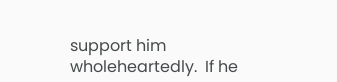support him wholeheartedly.  If he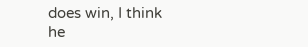does win, I think he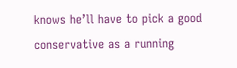knows he’ll have to pick a good conservative as a running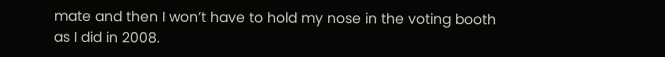mate and then I won’t have to hold my nose in the voting booth as I did in 2008.